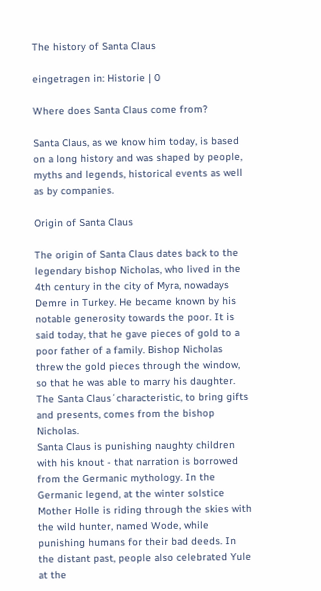The history of Santa Claus

eingetragen in: Historie | 0

Where does Santa Claus come from?

Santa Claus, as we know him today, is based on a long history and was shaped by people, myths and legends, historical events as well as by companies.

Origin of Santa Claus

The origin of Santa Claus dates back to the legendary bishop Nicholas, who lived in the 4th century in the city of Myra, nowadays Demre in Turkey. He became known by his notable generosity towards the poor. It is said today, that he gave pieces of gold to a poor father of a family. Bishop Nicholas threw the gold pieces through the window, so that he was able to marry his daughter. The Santa Claus´characteristic, to bring gifts and presents, comes from the bishop Nicholas.
Santa Claus is punishing naughty children with his knout - that narration is borrowed from the Germanic mythology. In the Germanic legend, at the winter solstice Mother Holle is riding through the skies with the wild hunter, named Wode, while punishing humans for their bad deeds. In the distant past, people also celebrated Yule at the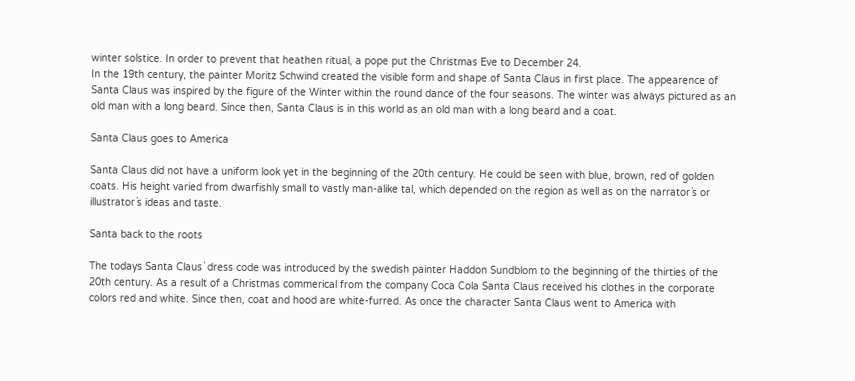winter solstice. In order to prevent that heathen ritual, a pope put the Christmas Eve to December 24.
In the 19th century, the painter Moritz Schwind created the visible form and shape of Santa Claus in first place. The appearence of Santa Claus was inspired by the figure of the Winter within the round dance of the four seasons. The winter was always pictured as an old man with a long beard. Since then, Santa Claus is in this world as an old man with a long beard and a coat.

Santa Claus goes to America

Santa Claus did not have a uniform look yet in the beginning of the 20th century. He could be seen with blue, brown, red of golden coats. His height varied from dwarfishly small to vastly man-alike tal, which depended on the region as well as on the narrator´s or illustrator´s ideas and taste.

Santa back to the roots

The todays Santa Claus´ dress code was introduced by the swedish painter Haddon Sundblom to the beginning of the thirties of the 20th century. As a result of a Christmas commerical from the company Coca Cola Santa Claus received his clothes in the corporate colors red and white. Since then, coat and hood are white-furred. As once the character Santa Claus went to America with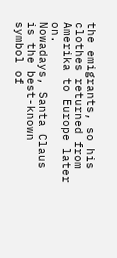the emigrants, so his clothes returned from Amerika to Europe later on.
Nowadays, Santa Claus is the best-known symbol of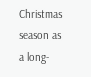Christmas season as a long-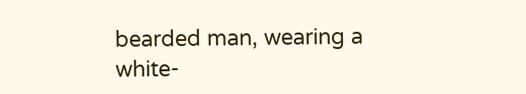bearded man, wearing a white-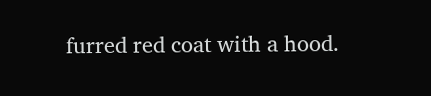furred red coat with a hood.